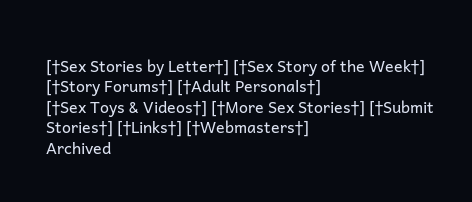[†Sex Stories by Letter†] [†Sex Story of the Week†] [†Story Forums†] [†Adult Personals†]
[†Sex Toys & Videos†] [†More Sex Stories†] [†Submit Stories†] [†Links†] [†Webmasters†]
Archived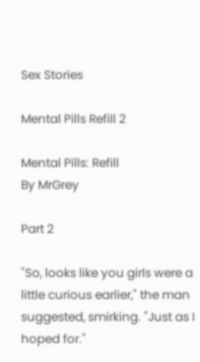Sex Stories

Mental Pills Refill 2

Mental Pills: Refill
By MrGrey

Part 2

"So, looks like you girls were a little curious earlier," the man
suggested, smirking. "Just as I hoped for."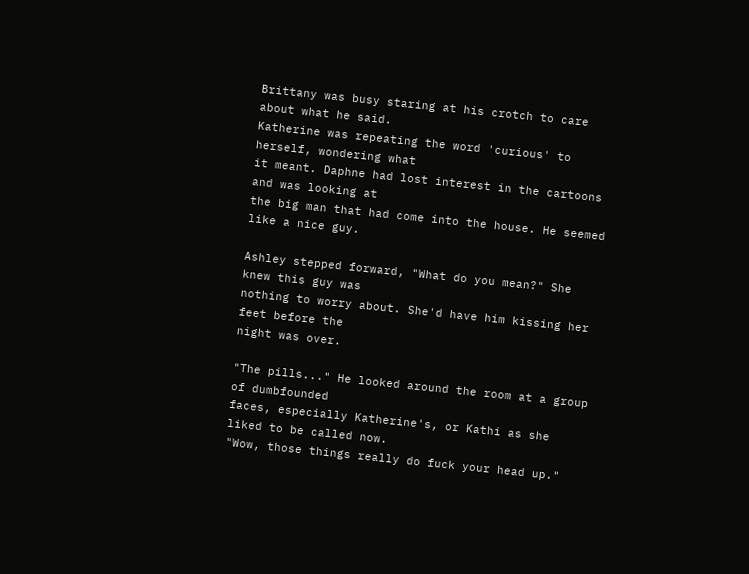Brittany was busy staring at his crotch to care about what he said.
Katherine was repeating the word 'curious' to herself, wondering what
it meant. Daphne had lost interest in the cartoons and was looking at
the big man that had come into the house. He seemed like a nice guy.

Ashley stepped forward, "What do you mean?" She knew this guy was
nothing to worry about. She'd have him kissing her feet before the
night was over.

"The pills..." He looked around the room at a group of dumbfounded
faces, especially Katherine's, or Kathi as she liked to be called now.
"Wow, those things really do fuck your head up."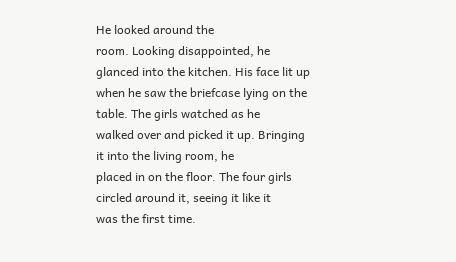He looked around the
room. Looking disappointed, he glanced into the kitchen. His face lit up
when he saw the briefcase lying on the table. The girls watched as he
walked over and picked it up. Bringing it into the living room, he
placed in on the floor. The four girls circled around it, seeing it like it
was the first time.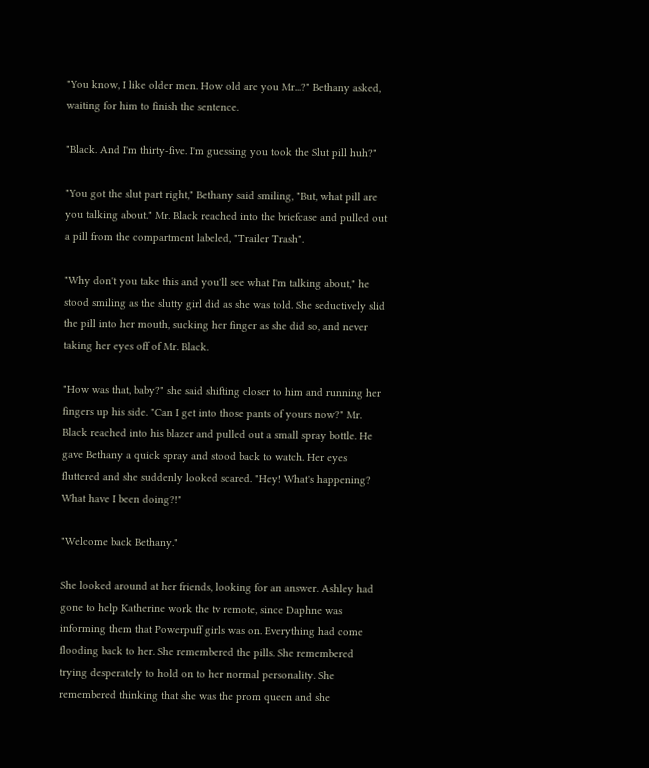"You know, I like older men. How old are you Mr...?" Bethany asked,
waiting for him to finish the sentence.

"Black. And I'm thirty-five. I'm guessing you took the Slut pill huh?"

"You got the slut part right," Bethany said smiling, "But, what pill are
you talking about." Mr. Black reached into the briefcase and pulled out
a pill from the compartment labeled, "Trailer Trash".

"Why don't you take this and you'll see what I'm talking about," he
stood smiling as the slutty girl did as she was told. She seductively slid
the pill into her mouth, sucking her finger as she did so, and never
taking her eyes off of Mr. Black.

"How was that, baby?" she said shifting closer to him and running her
fingers up his side. "Can I get into those pants of yours now?" Mr.
Black reached into his blazer and pulled out a small spray bottle. He
gave Bethany a quick spray and stood back to watch. Her eyes
fluttered and she suddenly looked scared. "Hey! What's happening?
What have I been doing?!"

"Welcome back Bethany."

She looked around at her friends, looking for an answer. Ashley had
gone to help Katherine work the tv remote, since Daphne was
informing them that Powerpuff girls was on. Everything had come
flooding back to her. She remembered the pills. She remembered
trying desperately to hold on to her normal personality. She
remembered thinking that she was the prom queen and she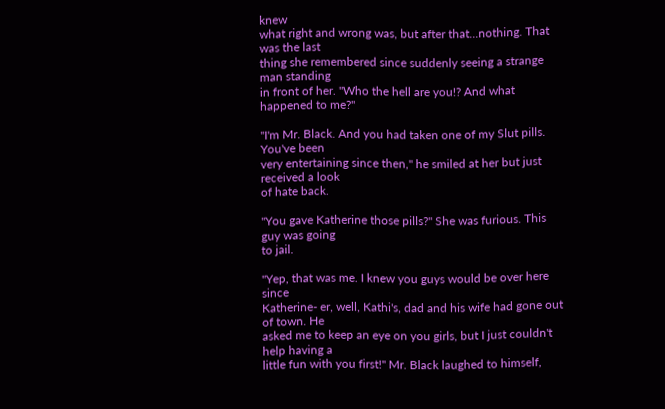knew
what right and wrong was, but after that...nothing. That was the last
thing she remembered since suddenly seeing a strange man standing
in front of her. "Who the hell are you!? And what happened to me?"

"I'm Mr. Black. And you had taken one of my Slut pills. You've been
very entertaining since then," he smiled at her but just received a look
of hate back.

"You gave Katherine those pills?" She was furious. This guy was going
to jail.

"Yep, that was me. I knew you guys would be over here since
Katherine- er, well, Kathi's, dad and his wife had gone out of town. He
asked me to keep an eye on you girls, but I just couldn't help having a
little fun with you first!" Mr. Black laughed to himself,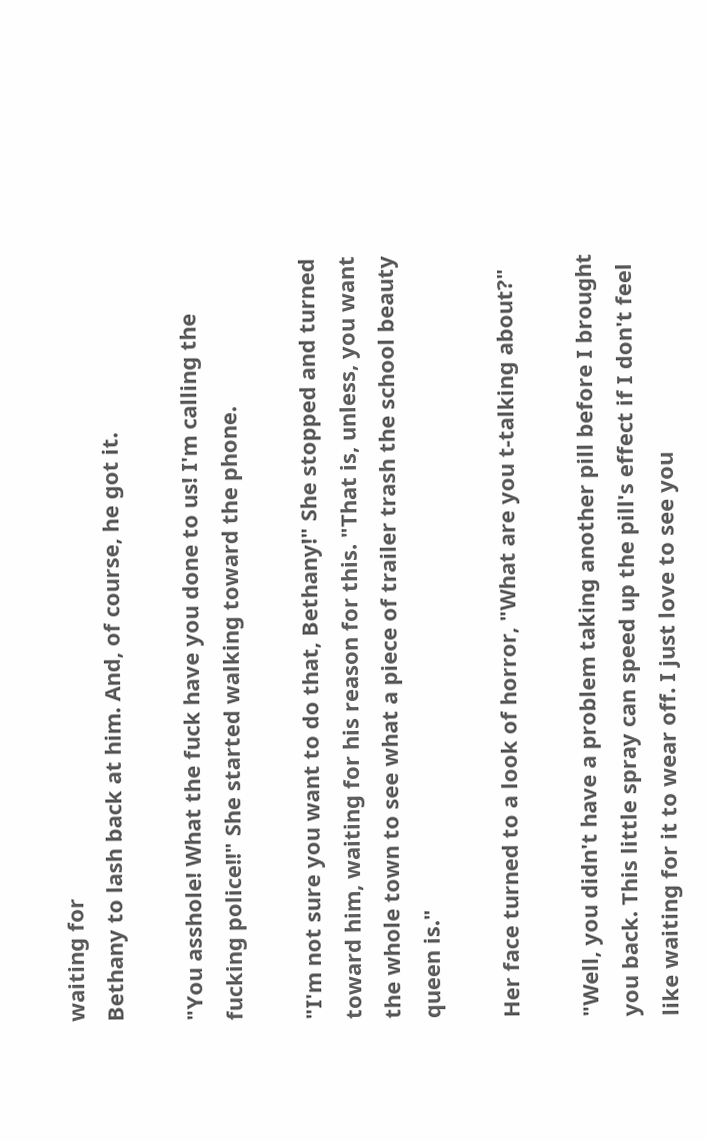waiting for
Bethany to lash back at him. And, of course, he got it.

"You asshole! What the fuck have you done to us! I'm calling the
fucking police!!" She started walking toward the phone.

"I'm not sure you want to do that, Bethany!" She stopped and turned
toward him, waiting for his reason for this. "That is, unless, you want
the whole town to see what a piece of trailer trash the school beauty
queen is."

Her face turned to a look of horror, "What are you t-talking about?"

"Well, you didn't have a problem taking another pill before I brought
you back. This little spray can speed up the pill's effect if I don't feel
like waiting for it to wear off. I just love to see you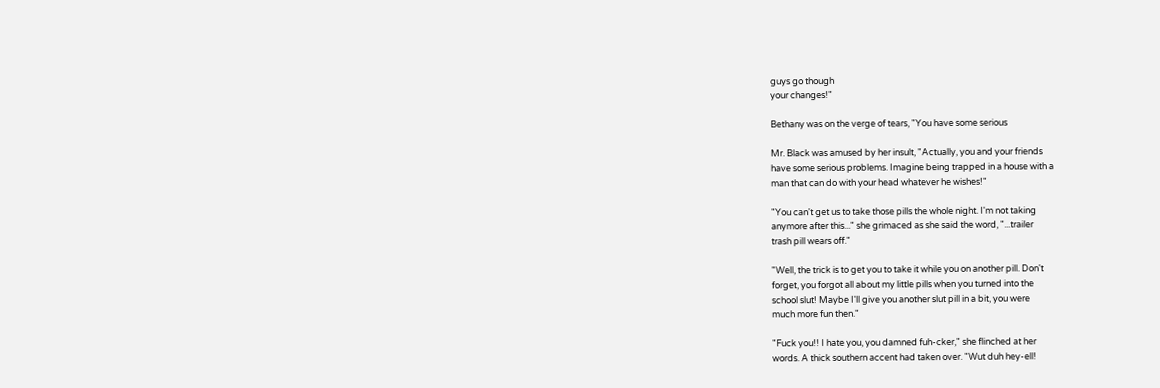guys go though
your changes!"

Bethany was on the verge of tears, "You have some serious

Mr. Black was amused by her insult, "Actually, you and your friends
have some serious problems. Imagine being trapped in a house with a
man that can do with your head whatever he wishes!"

"You can't get us to take those pills the whole night. I'm not taking
anymore after this..." she grimaced as she said the word, "...trailer
trash pill wears off."

"Well, the trick is to get you to take it while you on another pill. Don't
forget, you forgot all about my little pills when you turned into the
school slut! Maybe I'll give you another slut pill in a bit, you were
much more fun then."

"Fuck you!! I hate you, you damned fuh-cker," she flinched at her
words. A thick southern accent had taken over. "Wut duh hey-ell!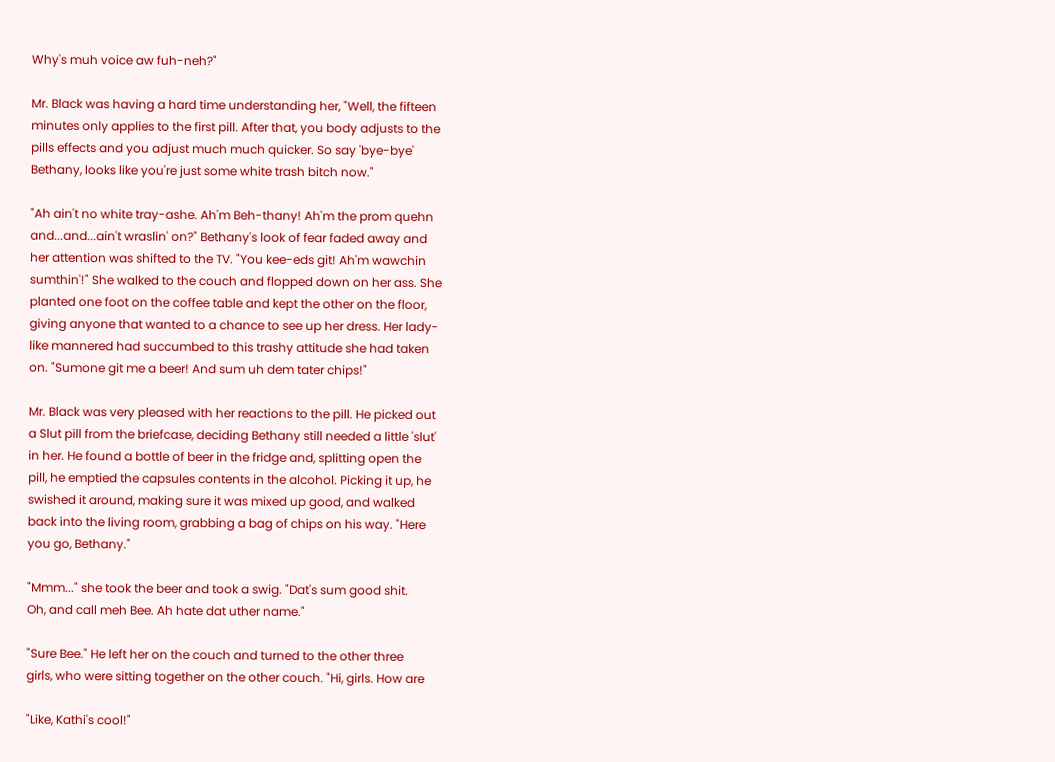Why's muh voice aw fuh-neh?"

Mr. Black was having a hard time understanding her, "Well, the fifteen
minutes only applies to the first pill. After that, you body adjusts to the
pills effects and you adjust much much quicker. So say 'bye-bye'
Bethany, looks like you're just some white trash bitch now."

"Ah ain't no white tray-ashe. Ah'm Beh-thany! Ah'm the prom quehn
and...and...ain't wraslin' on?" Bethany's look of fear faded away and
her attention was shifted to the TV. "You kee-eds git! Ah'm wawchin
sumthin'!" She walked to the couch and flopped down on her ass. She
planted one foot on the coffee table and kept the other on the floor,
giving anyone that wanted to a chance to see up her dress. Her lady-
like mannered had succumbed to this trashy attitude she had taken
on. "Sumone git me a beer! And sum uh dem tater chips!"

Mr. Black was very pleased with her reactions to the pill. He picked out
a Slut pill from the briefcase, deciding Bethany still needed a little 'slut'
in her. He found a bottle of beer in the fridge and, splitting open the
pill, he emptied the capsules contents in the alcohol. Picking it up, he
swished it around, making sure it was mixed up good, and walked
back into the living room, grabbing a bag of chips on his way. "Here
you go, Bethany."

"Mmm..." she took the beer and took a swig. "Dat's sum good shit.
Oh, and call meh Bee. Ah hate dat uther name."

"Sure Bee." He left her on the couch and turned to the other three
girls, who were sitting together on the other couch. "Hi, girls. How are

"Like, Kathi's cool!"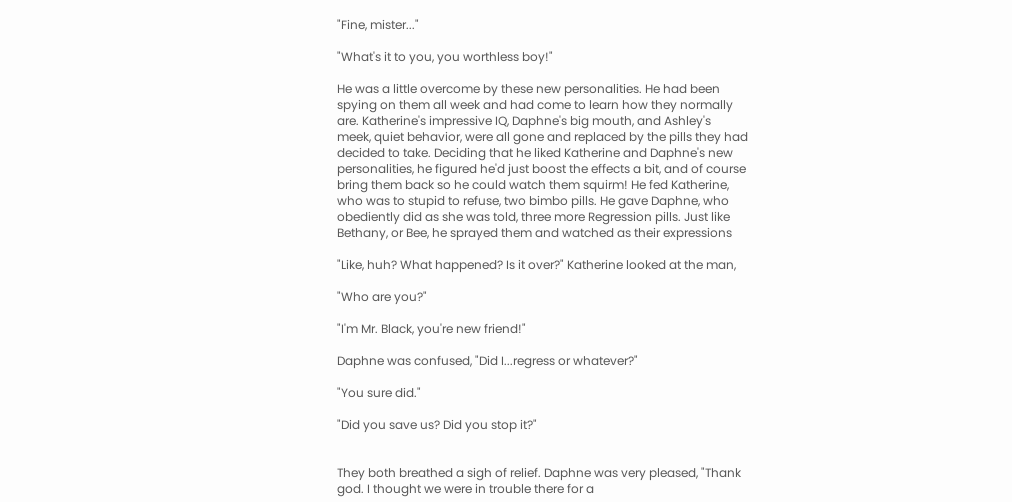"Fine, mister..."

"What's it to you, you worthless boy!"

He was a little overcome by these new personalities. He had been
spying on them all week and had come to learn how they normally
are. Katherine's impressive IQ, Daphne's big mouth, and Ashley's
meek, quiet behavior, were all gone and replaced by the pills they had
decided to take. Deciding that he liked Katherine and Daphne's new
personalities, he figured he'd just boost the effects a bit, and of course
bring them back so he could watch them squirm! He fed Katherine,
who was to stupid to refuse, two bimbo pills. He gave Daphne, who
obediently did as she was told, three more Regression pills. Just like
Bethany, or Bee, he sprayed them and watched as their expressions

"Like, huh? What happened? Is it over?" Katherine looked at the man,

"Who are you?"

"I'm Mr. Black, you're new friend!"

Daphne was confused, "Did I...regress or whatever?"

"You sure did."

"Did you save us? Did you stop it?"


They both breathed a sigh of relief. Daphne was very pleased, "Thank
god. I thought we were in trouble there for a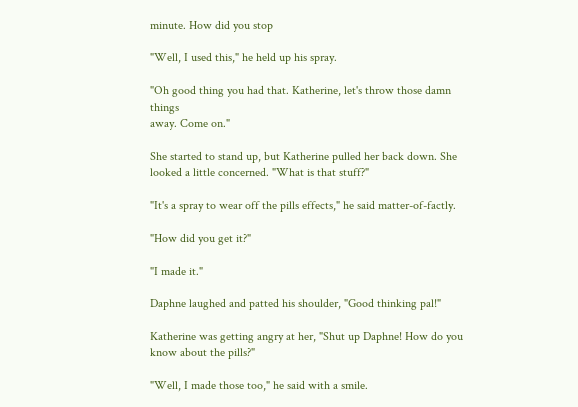minute. How did you stop

"Well, I used this," he held up his spray.

"Oh good thing you had that. Katherine, let's throw those damn things
away. Come on."

She started to stand up, but Katherine pulled her back down. She
looked a little concerned. "What is that stuff?"

"It's a spray to wear off the pills effects," he said matter-of-factly.

"How did you get it?"

"I made it."

Daphne laughed and patted his shoulder, "Good thinking pal!"

Katherine was getting angry at her, "Shut up Daphne! How do you
know about the pills?"

"Well, I made those too," he said with a smile.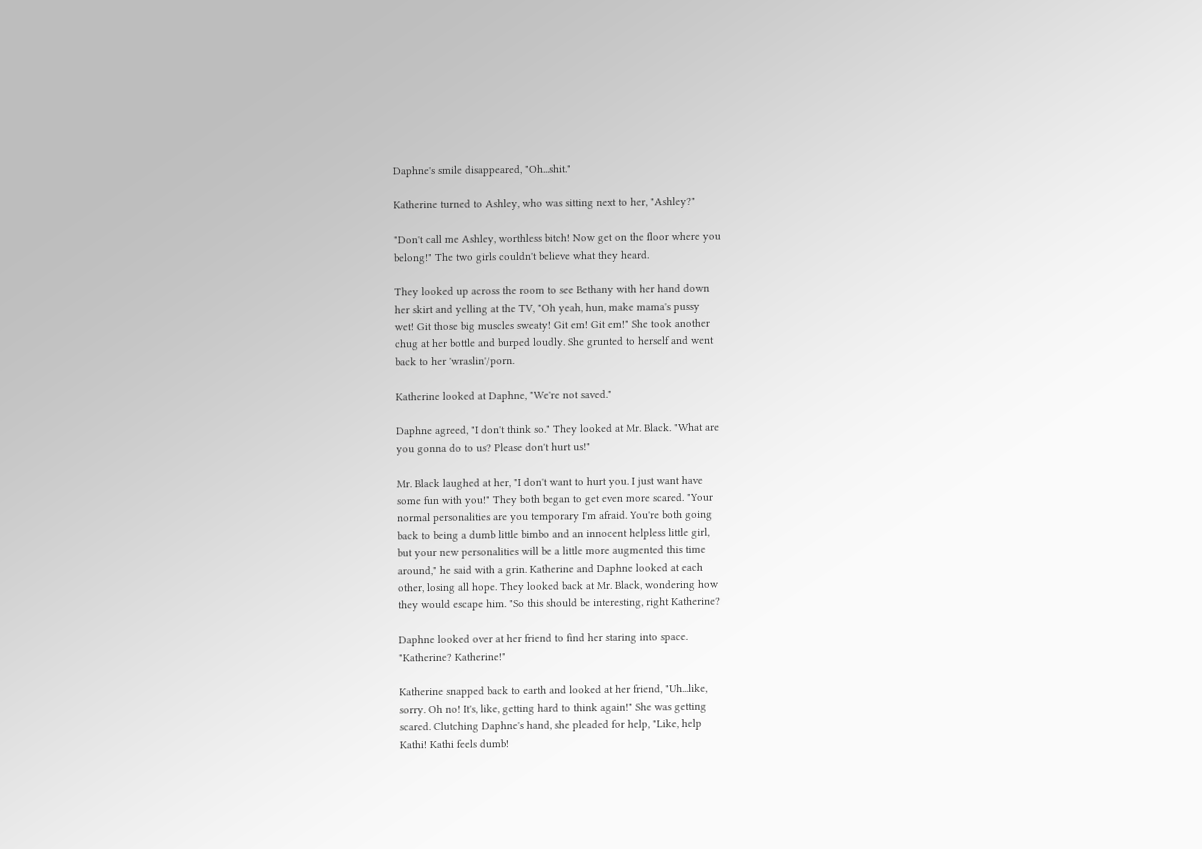Daphne's smile disappeared, "Oh...shit."

Katherine turned to Ashley, who was sitting next to her, "Ashley?"

"Don't call me Ashley, worthless bitch! Now get on the floor where you
belong!" The two girls couldn't believe what they heard.

They looked up across the room to see Bethany with her hand down
her skirt and yelling at the TV, "Oh yeah, hun, make mama's pussy
wet! Git those big muscles sweaty! Git em! Git em!" She took another
chug at her bottle and burped loudly. She grunted to herself and went
back to her 'wraslin'/porn.

Katherine looked at Daphne, "We're not saved."

Daphne agreed, "I don't think so." They looked at Mr. Black. "What are
you gonna do to us? Please don't hurt us!"

Mr. Black laughed at her, "I don't want to hurt you. I just want have
some fun with you!" They both began to get even more scared. "Your
normal personalities are you temporary I'm afraid. You're both going
back to being a dumb little bimbo and an innocent helpless little girl,
but your new personalities will be a little more augmented this time
around," he said with a grin. Katherine and Daphne looked at each
other, losing all hope. They looked back at Mr. Black, wondering how
they would escape him. "So this should be interesting, right Katherine?

Daphne looked over at her friend to find her staring into space.
"Katherine? Katherine!"

Katherine snapped back to earth and looked at her friend, "Uh...like,
sorry. Oh no! It's, like, getting hard to think again!" She was getting
scared. Clutching Daphne's hand, she pleaded for help, "Like, help
Kathi! Kathi feels dumb!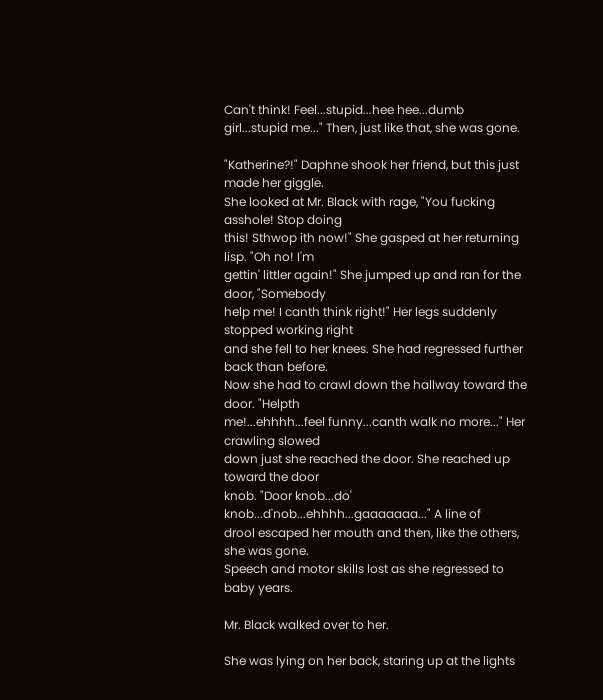Can't think! Feel...stupid...hee hee...dumb
girl...stupid me..." Then, just like that, she was gone.

"Katherine?!" Daphne shook her friend, but this just made her giggle.
She looked at Mr. Black with rage, "You fucking asshole! Stop doing
this! Sthwop ith now!" She gasped at her returning lisp. "Oh no! I'm
gettin' littler again!" She jumped up and ran for the door, "Somebody
help me! I canth think right!" Her legs suddenly stopped working right
and she fell to her knees. She had regressed further back than before.
Now she had to crawl down the hallway toward the door. "Helpth
me!...ehhhh...feel funny...canth walk no more..." Her crawling slowed
down just she reached the door. She reached up toward the door
knob. "Door knob...do' knob...d'nob...ehhhh...gaaaaaaa..." A line of
drool escaped her mouth and then, like the others, she was gone.
Speech and motor skills lost as she regressed to baby years.

Mr. Black walked over to her.

She was lying on her back, staring up at the lights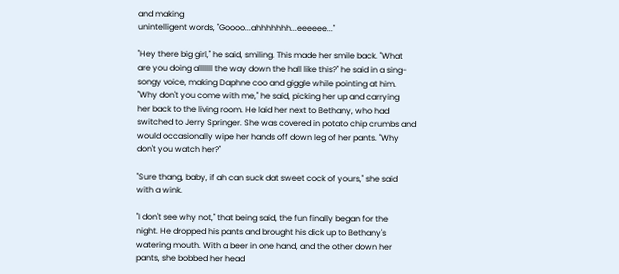and making
unintelligent words, "Goooo...ahhhhhhh...eeeeee..."

"Hey there big girl," he said, smiling. This made her smile back. "What
are you doing alllllll the way down the hall like this?" he said in a sing-
songy voice, making Daphne coo and giggle while pointing at him.
"Why don't you come with me," he said, picking her up and carrying
her back to the living room. He laid her next to Bethany, who had
switched to Jerry Springer. She was covered in potato chip crumbs and
would occasionally wipe her hands off down leg of her pants. "Why
don't you watch her?"

"Sure thang, baby, if ah can suck dat sweet cock of yours," she said
with a wink.

"I don't see why not," that being said, the fun finally began for the
night. He dropped his pants and brought his dick up to Bethany's
watering mouth. With a beer in one hand, and the other down her
pants, she bobbed her head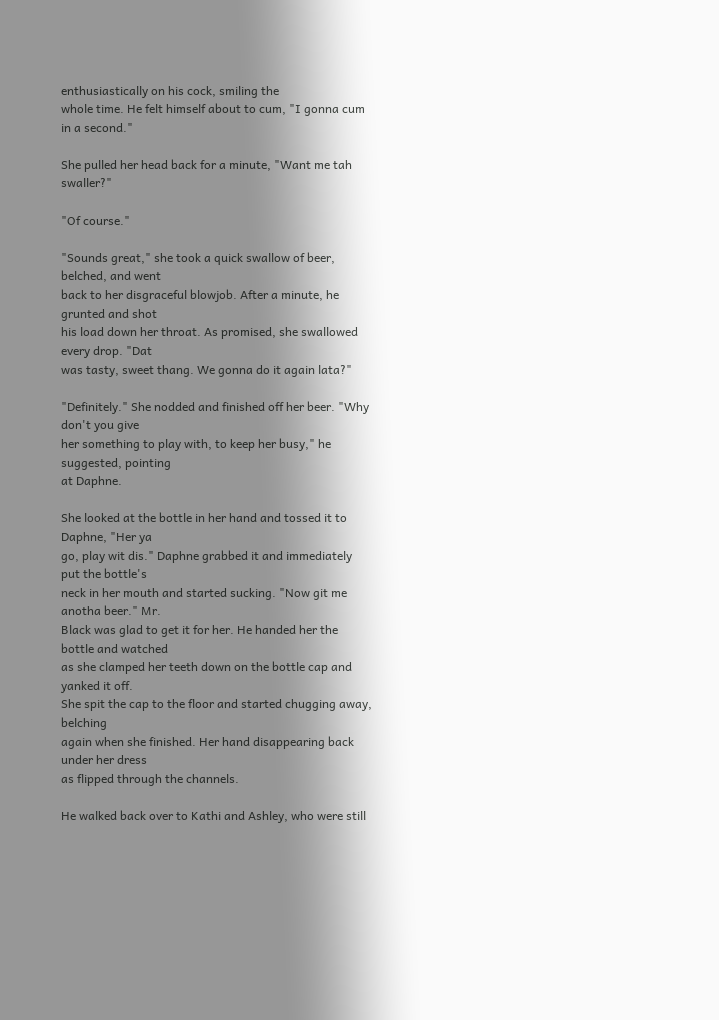enthusiastically on his cock, smiling the
whole time. He felt himself about to cum, "I gonna cum in a second."

She pulled her head back for a minute, "Want me tah swaller?"

"Of course."

"Sounds great," she took a quick swallow of beer, belched, and went
back to her disgraceful blowjob. After a minute, he grunted and shot
his load down her throat. As promised, she swallowed every drop. "Dat
was tasty, sweet thang. We gonna do it again lata?"

"Definitely." She nodded and finished off her beer. "Why don't you give
her something to play with, to keep her busy," he suggested, pointing
at Daphne.

She looked at the bottle in her hand and tossed it to Daphne, "Her ya
go, play wit dis." Daphne grabbed it and immediately put the bottle's
neck in her mouth and started sucking. "Now git me anotha beer." Mr.
Black was glad to get it for her. He handed her the bottle and watched
as she clamped her teeth down on the bottle cap and yanked it off.
She spit the cap to the floor and started chugging away, belching
again when she finished. Her hand disappearing back under her dress
as flipped through the channels.

He walked back over to Kathi and Ashley, who were still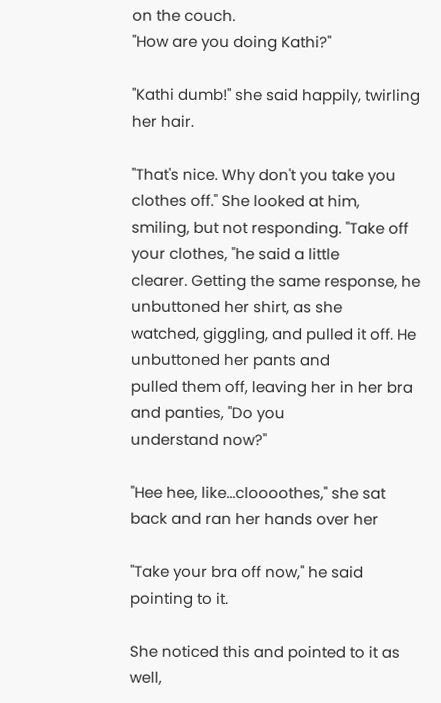on the couch.
"How are you doing Kathi?"

"Kathi dumb!" she said happily, twirling her hair.

"That's nice. Why don't you take you clothes off." She looked at him,
smiling, but not responding. "Take off your clothes, "he said a little
clearer. Getting the same response, he unbuttoned her shirt, as she
watched, giggling, and pulled it off. He unbuttoned her pants and
pulled them off, leaving her in her bra and panties, "Do you
understand now?"

"Hee hee, like...cloooothes," she sat back and ran her hands over her

"Take your bra off now," he said pointing to it.

She noticed this and pointed to it as well,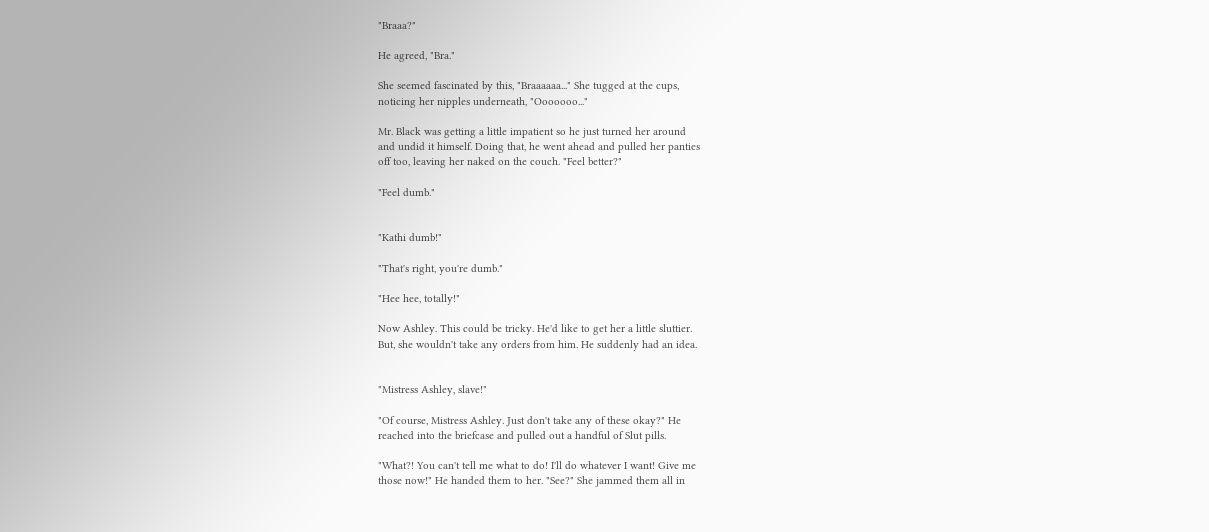"Braaa?"

He agreed, "Bra."

She seemed fascinated by this, "Braaaaaa..." She tugged at the cups,
noticing her nipples underneath, "Ooooooo..."

Mr. Black was getting a little impatient so he just turned her around
and undid it himself. Doing that, he went ahead and pulled her panties
off too, leaving her naked on the couch. "Feel better?"

"Feel dumb."


"Kathi dumb!"

"That's right, you're dumb."

"Hee hee, totally!"

Now Ashley. This could be tricky. He'd like to get her a little sluttier.
But, she wouldn't take any orders from him. He suddenly had an idea.


"Mistress Ashley, slave!"

"Of course, Mistress Ashley. Just don't take any of these okay?" He
reached into the briefcase and pulled out a handful of Slut pills.

"What?! You can't tell me what to do! I'll do whatever I want! Give me
those now!" He handed them to her. "See?" She jammed them all in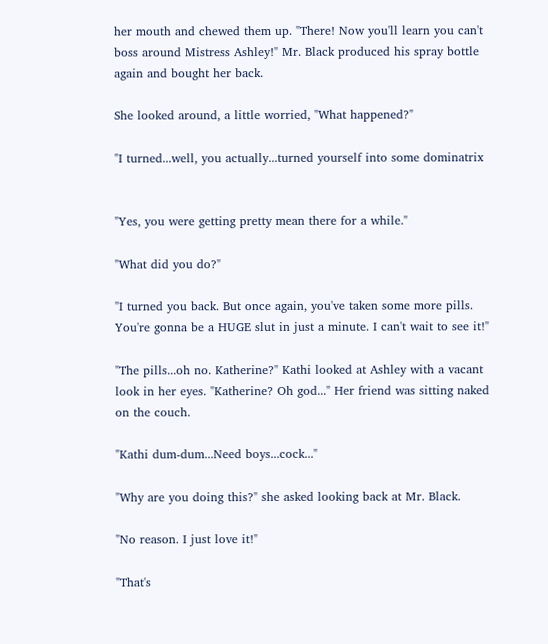her mouth and chewed them up. "There! Now you'll learn you can't
boss around Mistress Ashley!" Mr. Black produced his spray bottle
again and bought her back.

She looked around, a little worried, "What happened?"

"I turned...well, you actually...turned yourself into some dominatrix


"Yes, you were getting pretty mean there for a while."

"What did you do?"

"I turned you back. But once again, you've taken some more pills.
You're gonna be a HUGE slut in just a minute. I can't wait to see it!"

"The pills...oh no. Katherine?" Kathi looked at Ashley with a vacant
look in her eyes. "Katherine? Oh god..." Her friend was sitting naked
on the couch.

"Kathi dum-dum...Need boys...cock..."

"Why are you doing this?" she asked looking back at Mr. Black.

"No reason. I just love it!"

"That's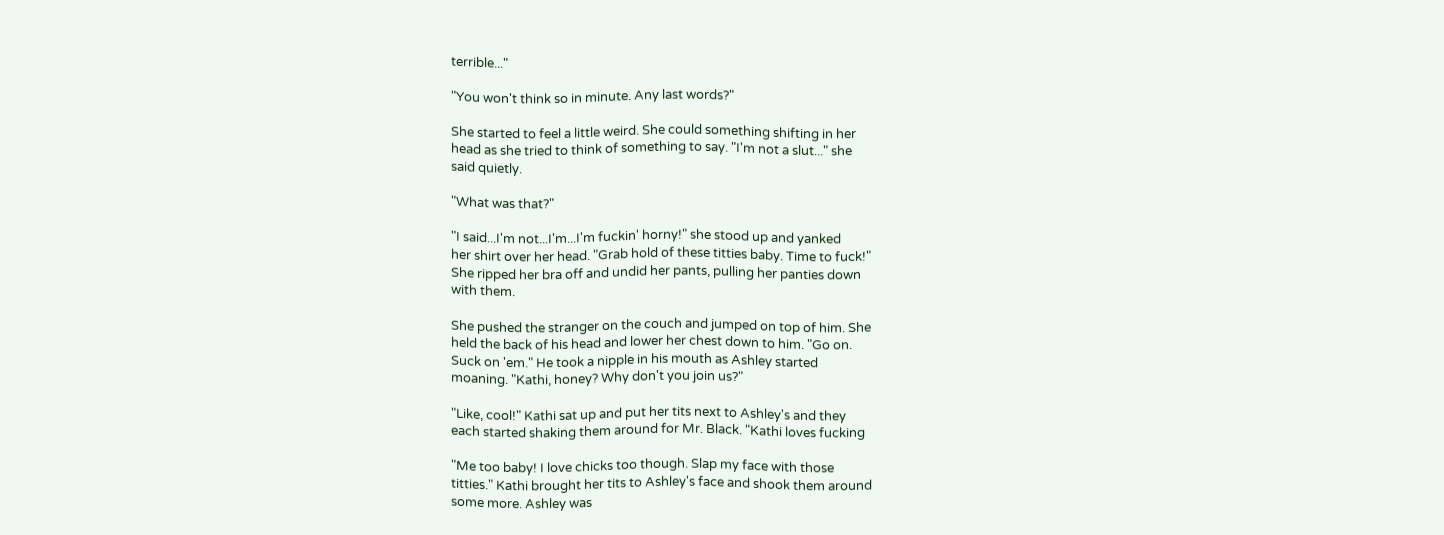terrible..."

"You won't think so in minute. Any last words?"

She started to feel a little weird. She could something shifting in her
head as she tried to think of something to say. "I'm not a slut..." she
said quietly.

"What was that?"

"I said...I'm not...I'm...I'm fuckin' horny!" she stood up and yanked
her shirt over her head. "Grab hold of these titties baby. Time to fuck!"
She ripped her bra off and undid her pants, pulling her panties down
with them.

She pushed the stranger on the couch and jumped on top of him. She
held the back of his head and lower her chest down to him. "Go on.
Suck on 'em." He took a nipple in his mouth as Ashley started
moaning. "Kathi, honey? Why don't you join us?"

"Like, cool!" Kathi sat up and put her tits next to Ashley's and they
each started shaking them around for Mr. Black. "Kathi loves fucking

"Me too baby! I love chicks too though. Slap my face with those
titties." Kathi brought her tits to Ashley's face and shook them around
some more. Ashley was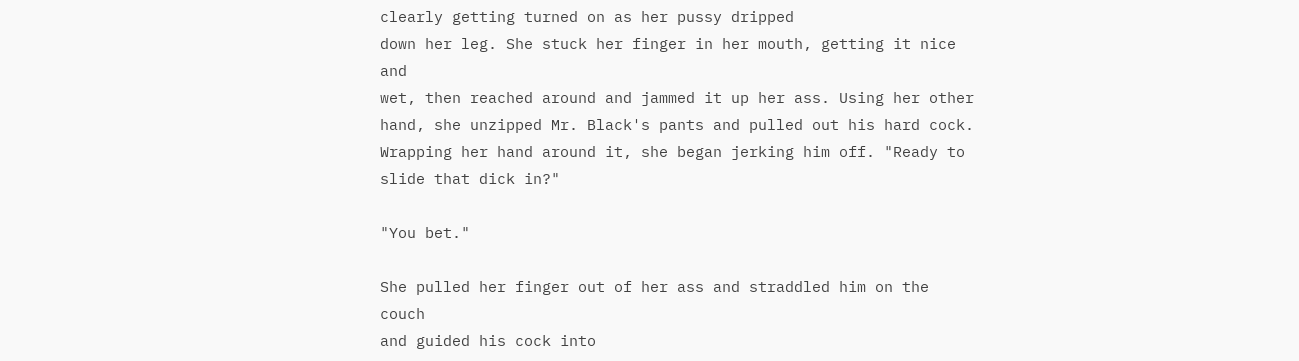clearly getting turned on as her pussy dripped
down her leg. She stuck her finger in her mouth, getting it nice and
wet, then reached around and jammed it up her ass. Using her other
hand, she unzipped Mr. Black's pants and pulled out his hard cock.
Wrapping her hand around it, she began jerking him off. "Ready to
slide that dick in?"

"You bet."

She pulled her finger out of her ass and straddled him on the couch
and guided his cock into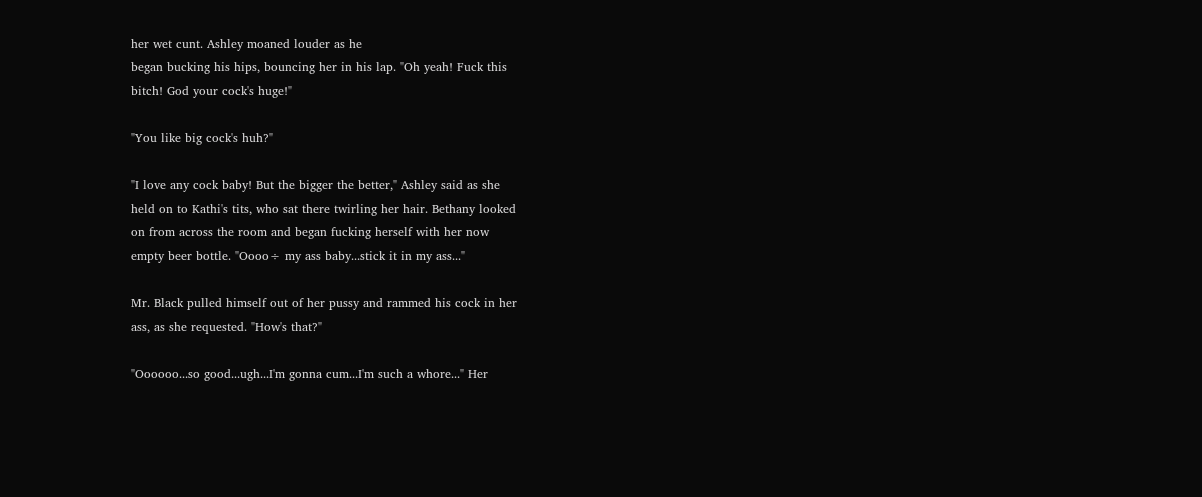her wet cunt. Ashley moaned louder as he
began bucking his hips, bouncing her in his lap. "Oh yeah! Fuck this
bitch! God your cock's huge!"

"You like big cock's huh?"

"I love any cock baby! But the bigger the better," Ashley said as she
held on to Kathi's tits, who sat there twirling her hair. Bethany looked
on from across the room and began fucking herself with her now
empty beer bottle. "Oooo÷ my ass baby...stick it in my ass..."

Mr. Black pulled himself out of her pussy and rammed his cock in her
ass, as she requested. "How's that?"

"Oooooo...so good...ugh...I'm gonna cum...I'm such a whore..." Her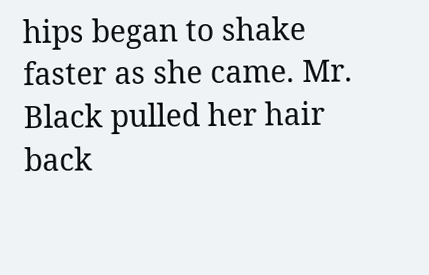hips began to shake faster as she came. Mr. Black pulled her hair back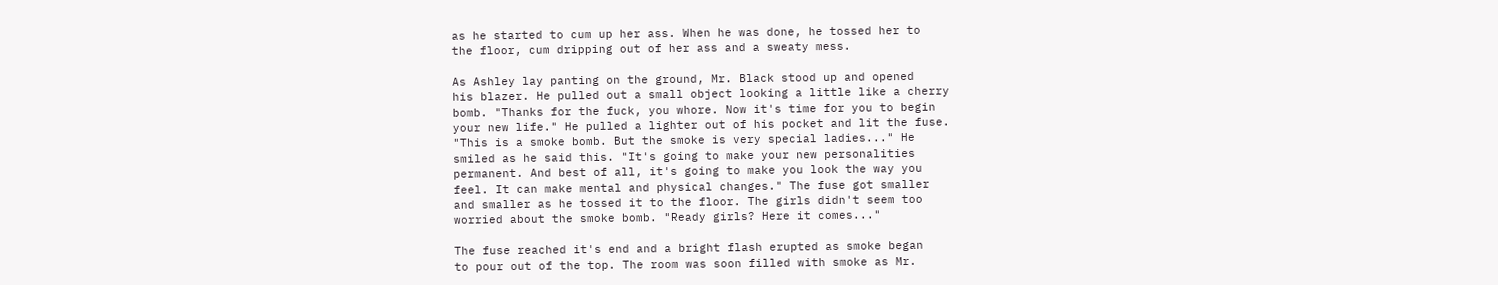as he started to cum up her ass. When he was done, he tossed her to
the floor, cum dripping out of her ass and a sweaty mess.

As Ashley lay panting on the ground, Mr. Black stood up and opened
his blazer. He pulled out a small object looking a little like a cherry
bomb. "Thanks for the fuck, you whore. Now it's time for you to begin
your new life." He pulled a lighter out of his pocket and lit the fuse.
"This is a smoke bomb. But the smoke is very special ladies..." He
smiled as he said this. "It's going to make your new personalities
permanent. And best of all, it's going to make you look the way you
feel. It can make mental and physical changes." The fuse got smaller
and smaller as he tossed it to the floor. The girls didn't seem too
worried about the smoke bomb. "Ready girls? Here it comes..."

The fuse reached it's end and a bright flash erupted as smoke began
to pour out of the top. The room was soon filled with smoke as Mr.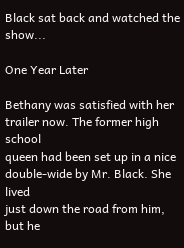Black sat back and watched the show...

One Year Later

Bethany was satisfied with her trailer now. The former high school
queen had been set up in a nice double-wide by Mr. Black. She lived
just down the road from him, but he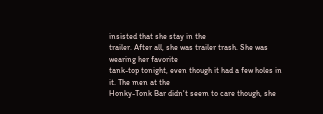insisted that she stay in the
trailer. After all, she was trailer trash. She was wearing her favorite
tank-top tonight, even though it had a few holes in it. The men at the
Honky-Tonk Bar didn't seem to care though, she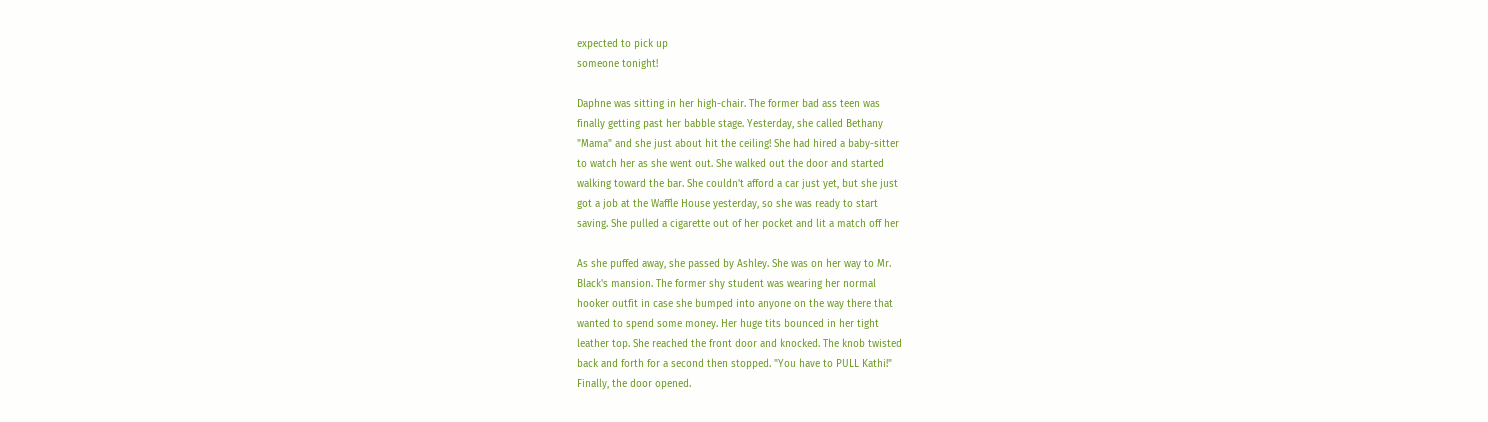expected to pick up
someone tonight!

Daphne was sitting in her high-chair. The former bad ass teen was
finally getting past her babble stage. Yesterday, she called Bethany
"Mama" and she just about hit the ceiling! She had hired a baby-sitter
to watch her as she went out. She walked out the door and started
walking toward the bar. She couldn't afford a car just yet, but she just
got a job at the Waffle House yesterday, so she was ready to start
saving. She pulled a cigarette out of her pocket and lit a match off her

As she puffed away, she passed by Ashley. She was on her way to Mr.
Black's mansion. The former shy student was wearing her normal
hooker outfit in case she bumped into anyone on the way there that
wanted to spend some money. Her huge tits bounced in her tight
leather top. She reached the front door and knocked. The knob twisted
back and forth for a second then stopped. "You have to PULL Kathi!"
Finally, the door opened.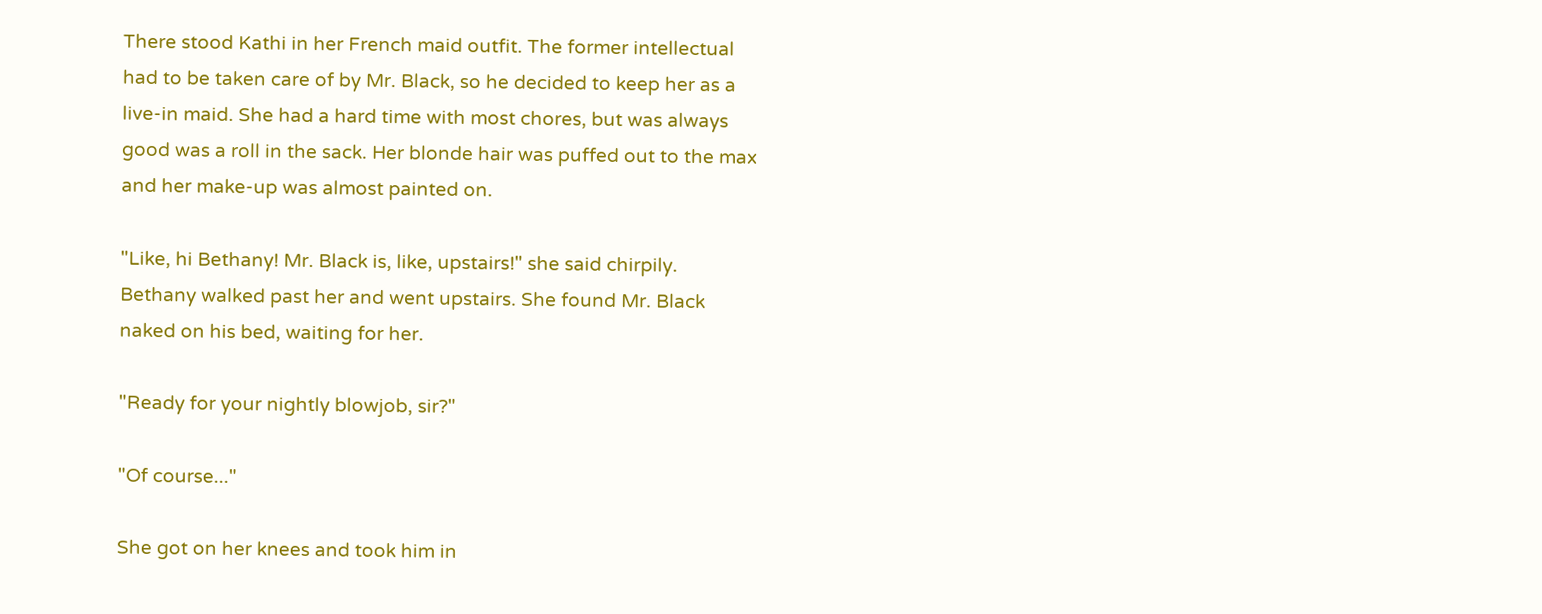There stood Kathi in her French maid outfit. The former intellectual
had to be taken care of by Mr. Black, so he decided to keep her as a
live-in maid. She had a hard time with most chores, but was always
good was a roll in the sack. Her blonde hair was puffed out to the max
and her make-up was almost painted on.

"Like, hi Bethany! Mr. Black is, like, upstairs!" she said chirpily.
Bethany walked past her and went upstairs. She found Mr. Black
naked on his bed, waiting for her.

"Ready for your nightly blowjob, sir?"

"Of course..."

She got on her knees and took him in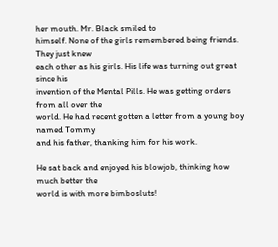her mouth. Mr. Black smiled to
himself. None of the girls remembered being friends. They just knew
each other as his girls. His life was turning out great since his
invention of the Mental Pills. He was getting orders from all over the
world. He had recent gotten a letter from a young boy named Tommy
and his father, thanking him for his work.

He sat back and enjoyed his blowjob, thinking how much better the
world is with more bimbosluts!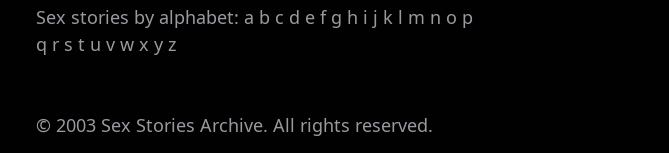Sex stories by alphabet: a b c d e f g h i j k l m n o p q r s t u v w x y z


© 2003 Sex Stories Archive. All rights reserved.